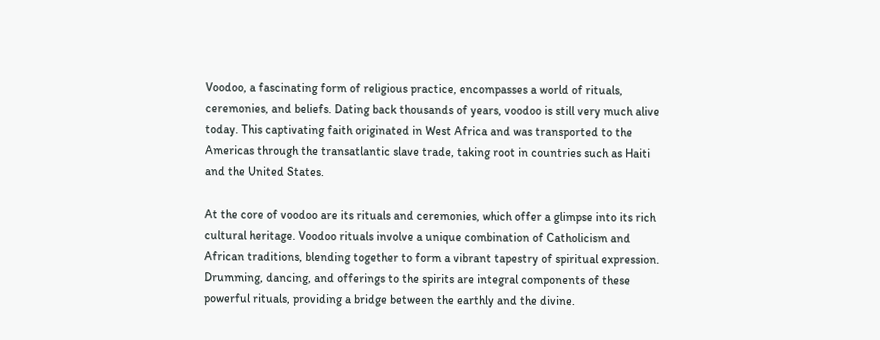Voodoo, a fascinating form of religious practice, encompasses a world of rituals, ceremonies, and beliefs. Dating back thousands of years, voodoo is still very much alive today. This captivating faith originated in West Africa and was transported to the Americas through the transatlantic slave trade, taking root in countries such as Haiti and the United States.

At the core of voodoo are its rituals and ceremonies, which offer a glimpse into its rich cultural heritage. Voodoo rituals involve a unique combination of Catholicism and African traditions, blending together to form a vibrant tapestry of spiritual expression. Drumming, dancing, and offerings to the spirits are integral components of these powerful rituals, providing a bridge between the earthly and the divine.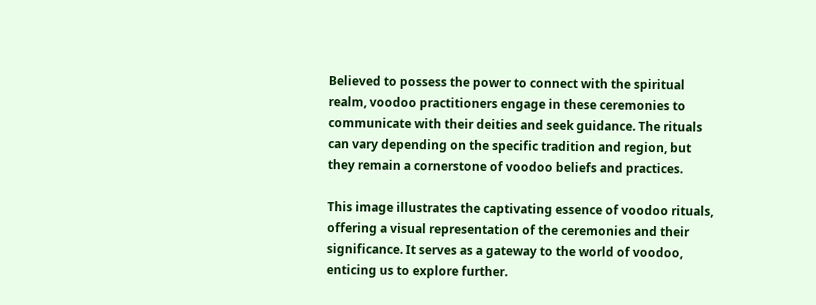Believed to possess the power to connect with the spiritual realm, voodoo practitioners engage in these ceremonies to communicate with their deities and seek guidance. The rituals can vary depending on the specific tradition and region, but they remain a cornerstone of voodoo beliefs and practices.

This image illustrates the captivating essence of voodoo rituals, offering a visual representation of the ceremonies and their significance. It serves as a gateway to the world of voodoo, enticing us to explore further.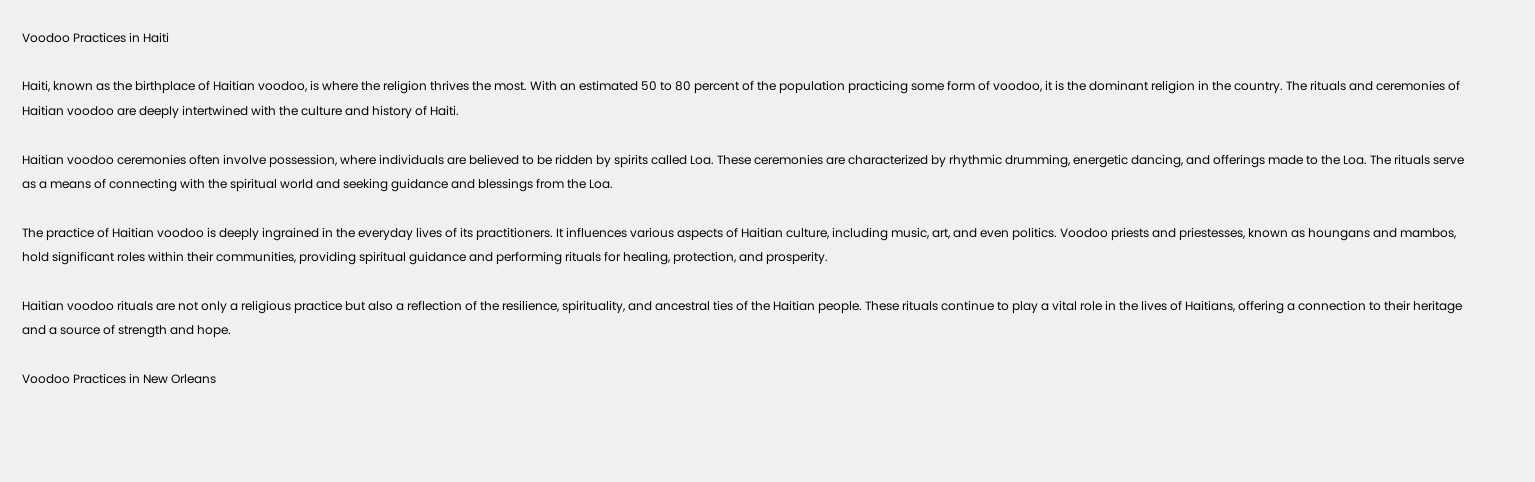Voodoo Practices in Haiti

Haiti, known as the birthplace of Haitian voodoo, is where the religion thrives the most. With an estimated 50 to 80 percent of the population practicing some form of voodoo, it is the dominant religion in the country. The rituals and ceremonies of Haitian voodoo are deeply intertwined with the culture and history of Haiti.

Haitian voodoo ceremonies often involve possession, where individuals are believed to be ridden by spirits called Loa. These ceremonies are characterized by rhythmic drumming, energetic dancing, and offerings made to the Loa. The rituals serve as a means of connecting with the spiritual world and seeking guidance and blessings from the Loa.

The practice of Haitian voodoo is deeply ingrained in the everyday lives of its practitioners. It influences various aspects of Haitian culture, including music, art, and even politics. Voodoo priests and priestesses, known as houngans and mambos, hold significant roles within their communities, providing spiritual guidance and performing rituals for healing, protection, and prosperity.

Haitian voodoo rituals are not only a religious practice but also a reflection of the resilience, spirituality, and ancestral ties of the Haitian people. These rituals continue to play a vital role in the lives of Haitians, offering a connection to their heritage and a source of strength and hope.

Voodoo Practices in New Orleans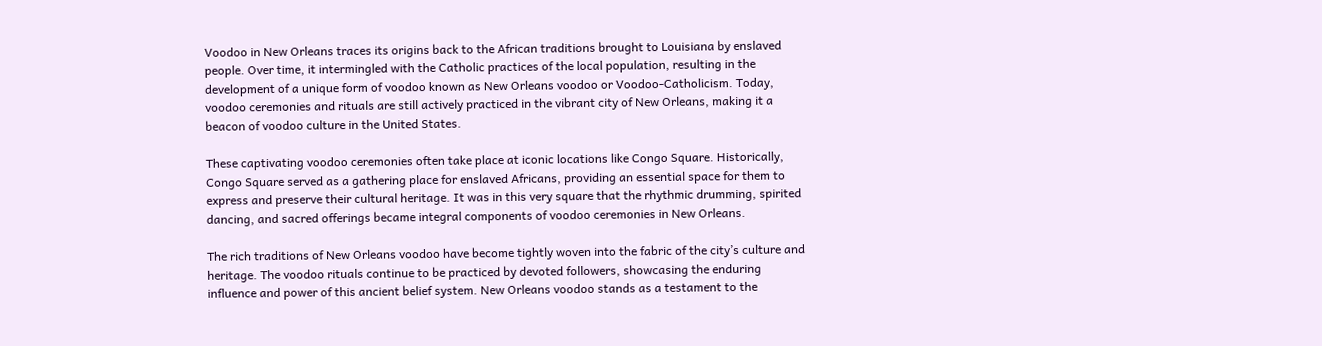Voodoo in New Orleans traces its origins back to the African traditions brought to Louisiana by enslaved people. Over time, it intermingled with the Catholic practices of the local population, resulting in the development of a unique form of voodoo known as New Orleans voodoo or Voodoo-Catholicism. Today, voodoo ceremonies and rituals are still actively practiced in the vibrant city of New Orleans, making it a beacon of voodoo culture in the United States.

These captivating voodoo ceremonies often take place at iconic locations like Congo Square. Historically, Congo Square served as a gathering place for enslaved Africans, providing an essential space for them to express and preserve their cultural heritage. It was in this very square that the rhythmic drumming, spirited dancing, and sacred offerings became integral components of voodoo ceremonies in New Orleans.

The rich traditions of New Orleans voodoo have become tightly woven into the fabric of the city’s culture and heritage. The voodoo rituals continue to be practiced by devoted followers, showcasing the enduring influence and power of this ancient belief system. New Orleans voodoo stands as a testament to the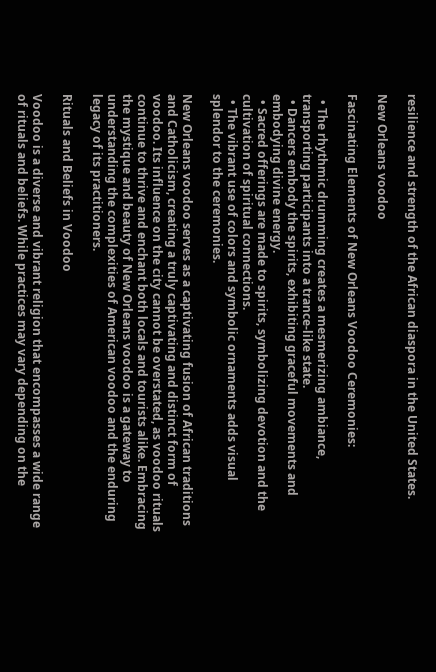resilience and strength of the African diaspora in the United States.

New Orleans voodoo

Fascinating Elements of New Orleans Voodoo Ceremonies:

  • The rhythmic drumming creates a mesmerizing ambiance, transporting participants into a trance-like state.
  • Dancers embody the spirits, exhibiting graceful movements and embodying divine energy.
  • Sacred offerings are made to spirits, symbolizing devotion and the cultivation of spiritual connections.
  • The vibrant use of colors and symbolic ornaments adds visual splendor to the ceremonies.

New Orleans voodoo serves as a captivating fusion of African traditions and Catholicism, creating a truly captivating and distinct form of voodoo. Its influence on the city cannot be overstated, as voodoo rituals continue to thrive and enchant both locals and tourists alike. Embracing the mystique and beauty of New Orleans voodoo is a gateway to understanding the complexities of American voodoo and the enduring legacy of its practitioners.

Rituals and Beliefs in Voodoo

Voodoo is a diverse and vibrant religion that encompasses a wide range of rituals and beliefs. While practices may vary depending on the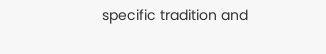specific tradition and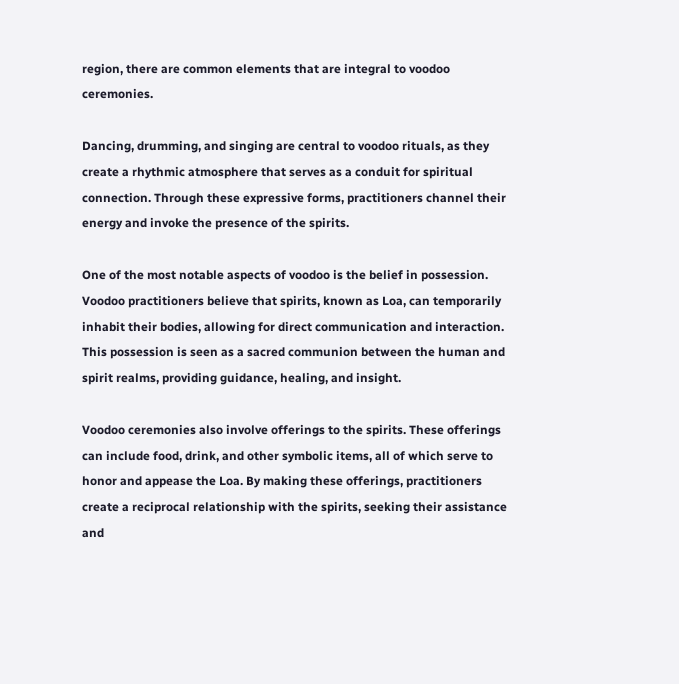region, there are common elements that are integral to voodoo ceremonies.

Dancing, drumming, and singing are central to voodoo rituals, as they create a rhythmic atmosphere that serves as a conduit for spiritual connection. Through these expressive forms, practitioners channel their energy and invoke the presence of the spirits.

One of the most notable aspects of voodoo is the belief in possession. Voodoo practitioners believe that spirits, known as Loa, can temporarily inhabit their bodies, allowing for direct communication and interaction. This possession is seen as a sacred communion between the human and spirit realms, providing guidance, healing, and insight.

Voodoo ceremonies also involve offerings to the spirits. These offerings can include food, drink, and other symbolic items, all of which serve to honor and appease the Loa. By making these offerings, practitioners create a reciprocal relationship with the spirits, seeking their assistance and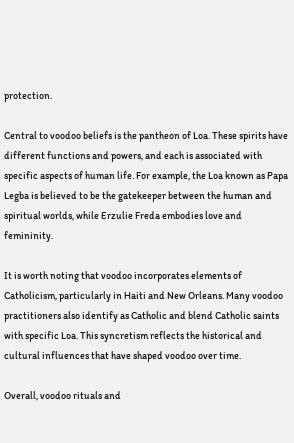protection.

Central to voodoo beliefs is the pantheon of Loa. These spirits have different functions and powers, and each is associated with specific aspects of human life. For example, the Loa known as Papa Legba is believed to be the gatekeeper between the human and spiritual worlds, while Erzulie Freda embodies love and femininity.

It is worth noting that voodoo incorporates elements of Catholicism, particularly in Haiti and New Orleans. Many voodoo practitioners also identify as Catholic and blend Catholic saints with specific Loa. This syncretism reflects the historical and cultural influences that have shaped voodoo over time.

Overall, voodoo rituals and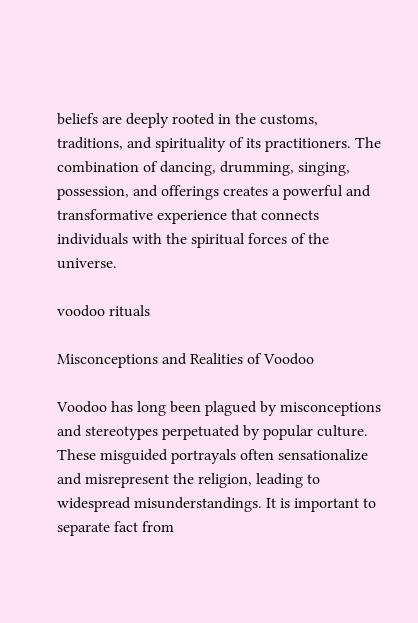beliefs are deeply rooted in the customs, traditions, and spirituality of its practitioners. The combination of dancing, drumming, singing, possession, and offerings creates a powerful and transformative experience that connects individuals with the spiritual forces of the universe.

voodoo rituals

Misconceptions and Realities of Voodoo

Voodoo has long been plagued by misconceptions and stereotypes perpetuated by popular culture. These misguided portrayals often sensationalize and misrepresent the religion, leading to widespread misunderstandings. It is important to separate fact from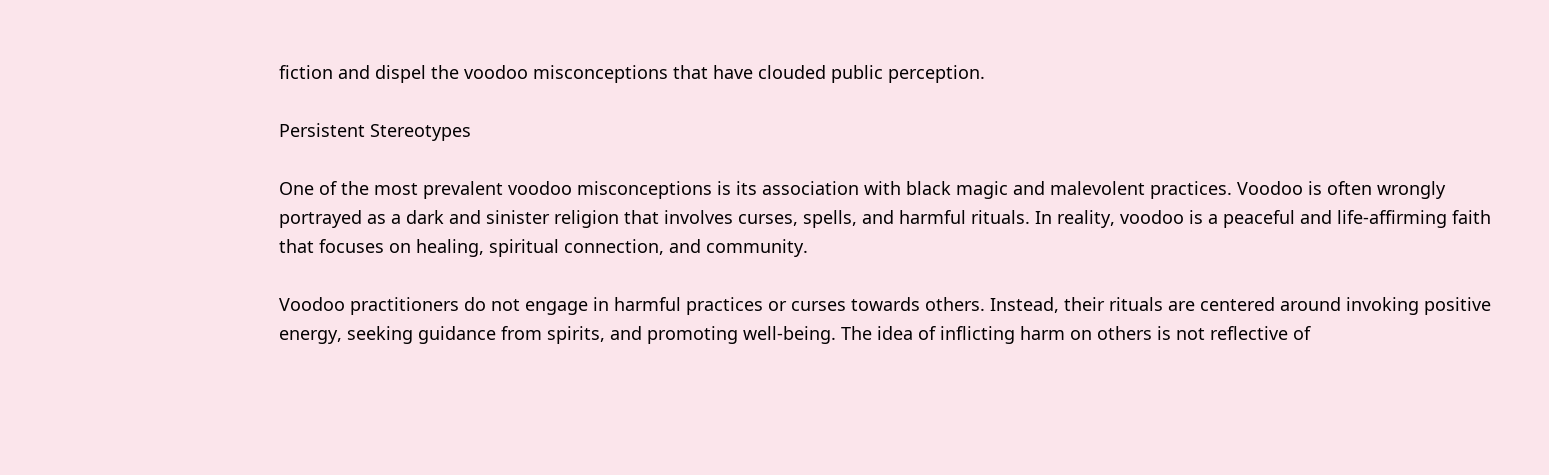fiction and dispel the voodoo misconceptions that have clouded public perception.

Persistent Stereotypes

One of the most prevalent voodoo misconceptions is its association with black magic and malevolent practices. Voodoo is often wrongly portrayed as a dark and sinister religion that involves curses, spells, and harmful rituals. In reality, voodoo is a peaceful and life-affirming faith that focuses on healing, spiritual connection, and community.

Voodoo practitioners do not engage in harmful practices or curses towards others. Instead, their rituals are centered around invoking positive energy, seeking guidance from spirits, and promoting well-being. The idea of inflicting harm on others is not reflective of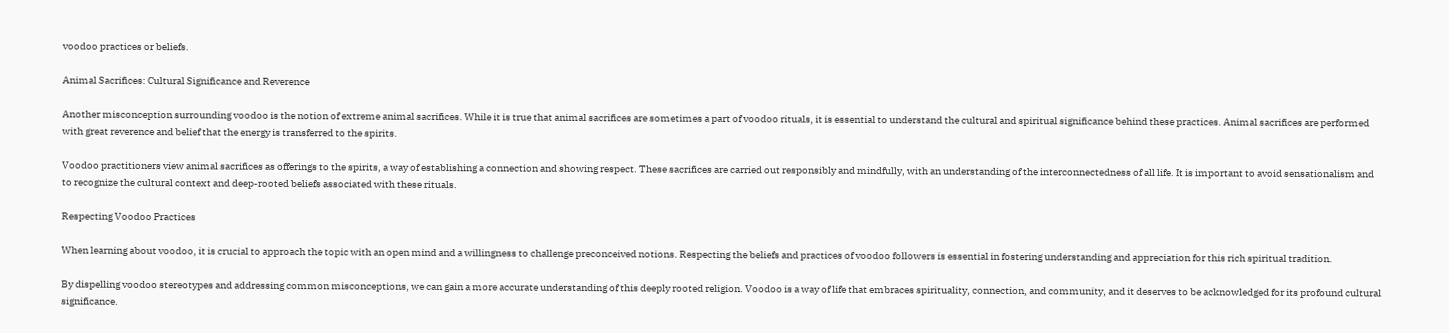voodoo practices or beliefs.

Animal Sacrifices: Cultural Significance and Reverence

Another misconception surrounding voodoo is the notion of extreme animal sacrifices. While it is true that animal sacrifices are sometimes a part of voodoo rituals, it is essential to understand the cultural and spiritual significance behind these practices. Animal sacrifices are performed with great reverence and belief that the energy is transferred to the spirits.

Voodoo practitioners view animal sacrifices as offerings to the spirits, a way of establishing a connection and showing respect. These sacrifices are carried out responsibly and mindfully, with an understanding of the interconnectedness of all life. It is important to avoid sensationalism and to recognize the cultural context and deep-rooted beliefs associated with these rituals.

Respecting Voodoo Practices

When learning about voodoo, it is crucial to approach the topic with an open mind and a willingness to challenge preconceived notions. Respecting the beliefs and practices of voodoo followers is essential in fostering understanding and appreciation for this rich spiritual tradition.

By dispelling voodoo stereotypes and addressing common misconceptions, we can gain a more accurate understanding of this deeply rooted religion. Voodoo is a way of life that embraces spirituality, connection, and community, and it deserves to be acknowledged for its profound cultural significance.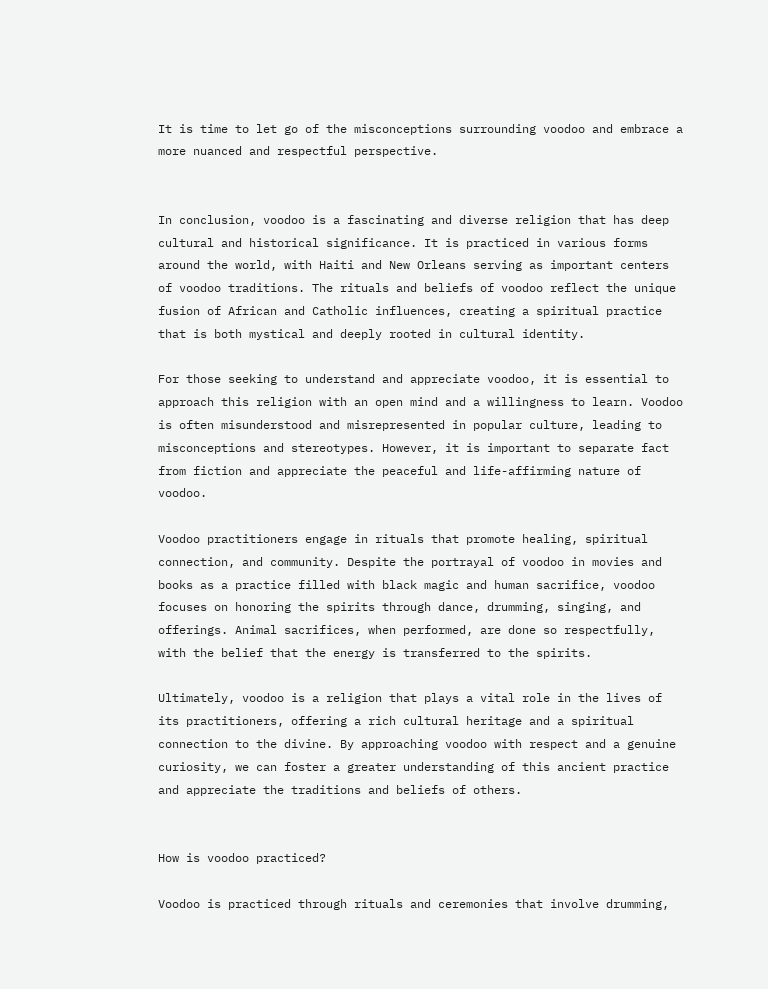It is time to let go of the misconceptions surrounding voodoo and embrace a more nuanced and respectful perspective.


In conclusion, voodoo is a fascinating and diverse religion that has deep cultural and historical significance. It is practiced in various forms around the world, with Haiti and New Orleans serving as important centers of voodoo traditions. The rituals and beliefs of voodoo reflect the unique fusion of African and Catholic influences, creating a spiritual practice that is both mystical and deeply rooted in cultural identity.

For those seeking to understand and appreciate voodoo, it is essential to approach this religion with an open mind and a willingness to learn. Voodoo is often misunderstood and misrepresented in popular culture, leading to misconceptions and stereotypes. However, it is important to separate fact from fiction and appreciate the peaceful and life-affirming nature of voodoo.

Voodoo practitioners engage in rituals that promote healing, spiritual connection, and community. Despite the portrayal of voodoo in movies and books as a practice filled with black magic and human sacrifice, voodoo focuses on honoring the spirits through dance, drumming, singing, and offerings. Animal sacrifices, when performed, are done so respectfully, with the belief that the energy is transferred to the spirits.

Ultimately, voodoo is a religion that plays a vital role in the lives of its practitioners, offering a rich cultural heritage and a spiritual connection to the divine. By approaching voodoo with respect and a genuine curiosity, we can foster a greater understanding of this ancient practice and appreciate the traditions and beliefs of others.


How is voodoo practiced?

Voodoo is practiced through rituals and ceremonies that involve drumming,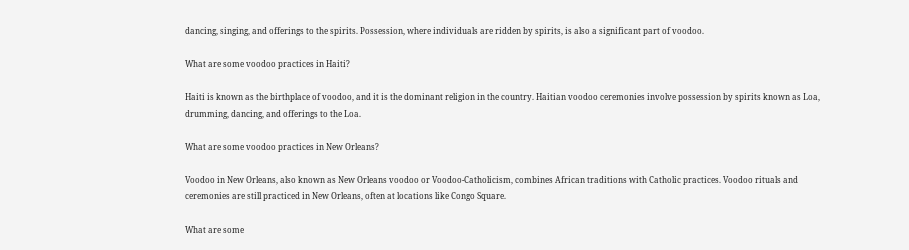dancing, singing, and offerings to the spirits. Possession, where individuals are ridden by spirits, is also a significant part of voodoo.

What are some voodoo practices in Haiti?

Haiti is known as the birthplace of voodoo, and it is the dominant religion in the country. Haitian voodoo ceremonies involve possession by spirits known as Loa, drumming, dancing, and offerings to the Loa.

What are some voodoo practices in New Orleans?

Voodoo in New Orleans, also known as New Orleans voodoo or Voodoo-Catholicism, combines African traditions with Catholic practices. Voodoo rituals and ceremonies are still practiced in New Orleans, often at locations like Congo Square.

What are some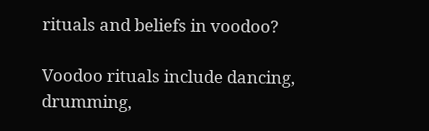rituals and beliefs in voodoo?

Voodoo rituals include dancing, drumming,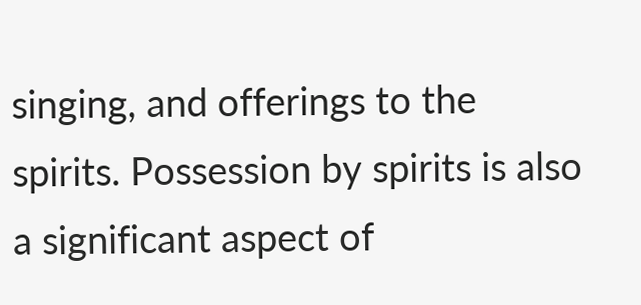singing, and offerings to the spirits. Possession by spirits is also a significant aspect of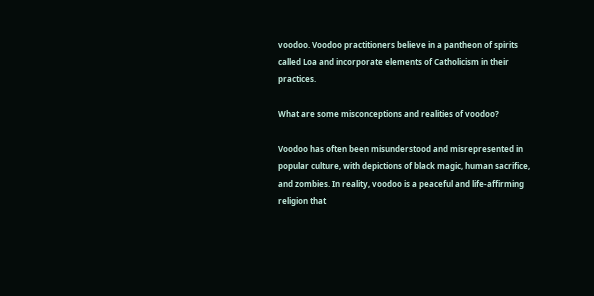voodoo. Voodoo practitioners believe in a pantheon of spirits called Loa and incorporate elements of Catholicism in their practices.

What are some misconceptions and realities of voodoo?

Voodoo has often been misunderstood and misrepresented in popular culture, with depictions of black magic, human sacrifice, and zombies. In reality, voodoo is a peaceful and life-affirming religion that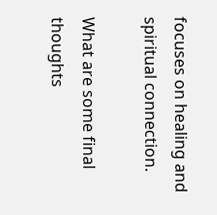focuses on healing and spiritual connection.

What are some final thoughts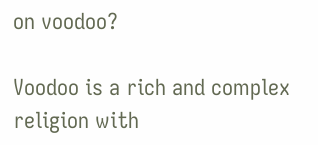on voodoo?

Voodoo is a rich and complex religion with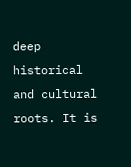deep historical and cultural roots. It is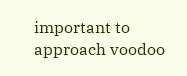important to approach voodoo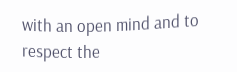with an open mind and to respect the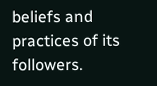beliefs and practices of its followers.